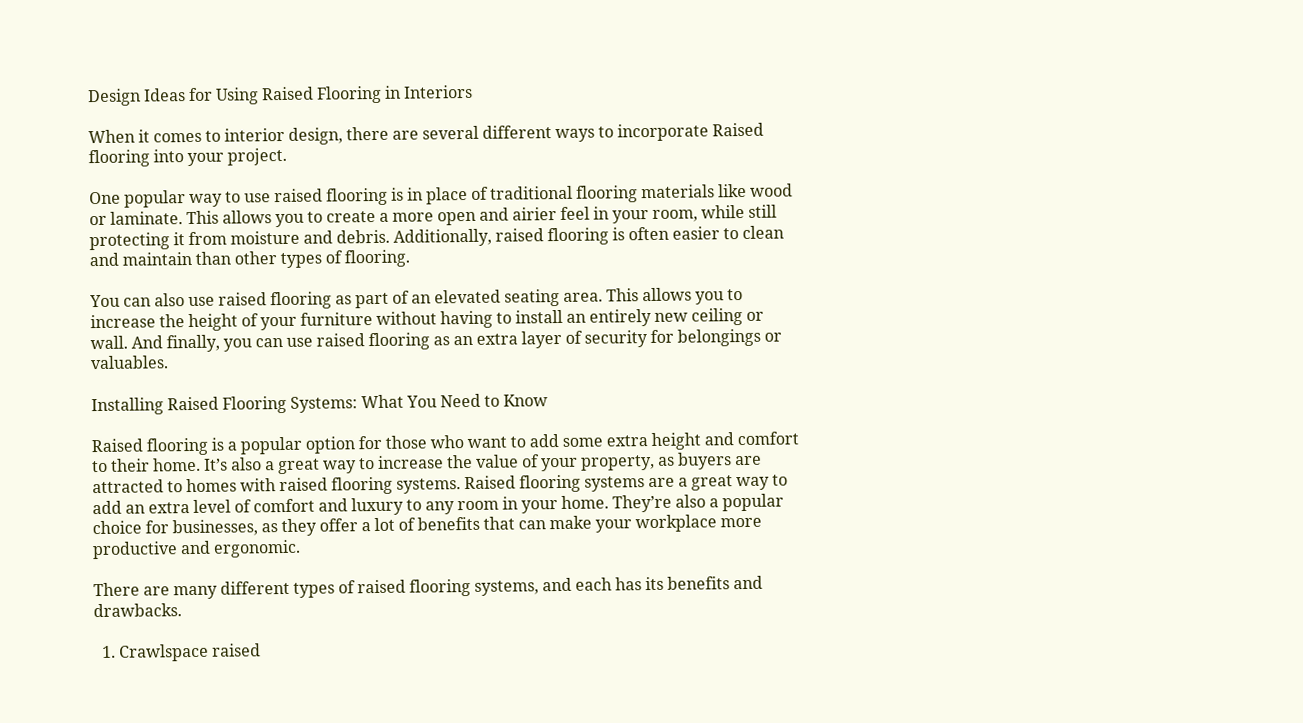Design Ideas for Using Raised Flooring in Interiors

When it comes to interior design, there are several different ways to incorporate Raised flooring into your project.

One popular way to use raised flooring is in place of traditional flooring materials like wood or laminate. This allows you to create a more open and airier feel in your room, while still protecting it from moisture and debris. Additionally, raised flooring is often easier to clean and maintain than other types of flooring.

You can also use raised flooring as part of an elevated seating area. This allows you to increase the height of your furniture without having to install an entirely new ceiling or wall. And finally, you can use raised flooring as an extra layer of security for belongings or valuables.

Installing Raised Flooring Systems: What You Need to Know

Raised flooring is a popular option for those who want to add some extra height and comfort to their home. It’s also a great way to increase the value of your property, as buyers are attracted to homes with raised flooring systems. Raised flooring systems are a great way to add an extra level of comfort and luxury to any room in your home. They’re also a popular choice for businesses, as they offer a lot of benefits that can make your workplace more productive and ergonomic.

There are many different types of raised flooring systems, and each has its benefits and drawbacks.

  1. Crawlspace raised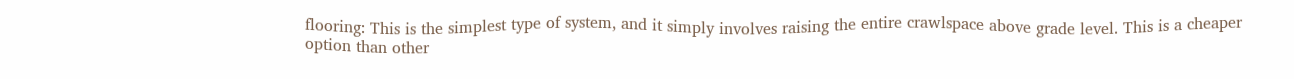flooring: This is the simplest type of system, and it simply involves raising the entire crawlspace above grade level. This is a cheaper option than other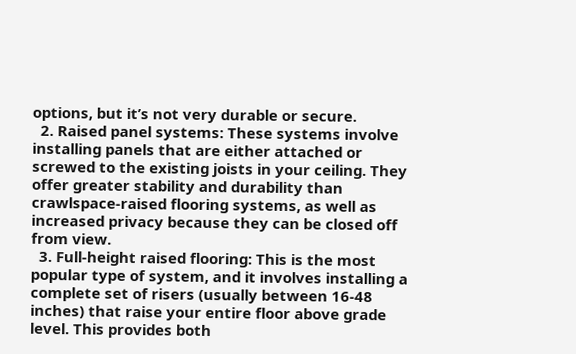options, but it’s not very durable or secure.
  2. Raised panel systems: These systems involve installing panels that are either attached or screwed to the existing joists in your ceiling. They offer greater stability and durability than crawlspace-raised flooring systems, as well as increased privacy because they can be closed off from view.
  3. Full-height raised flooring: This is the most popular type of system, and it involves installing a complete set of risers (usually between 16-48 inches) that raise your entire floor above grade level. This provides both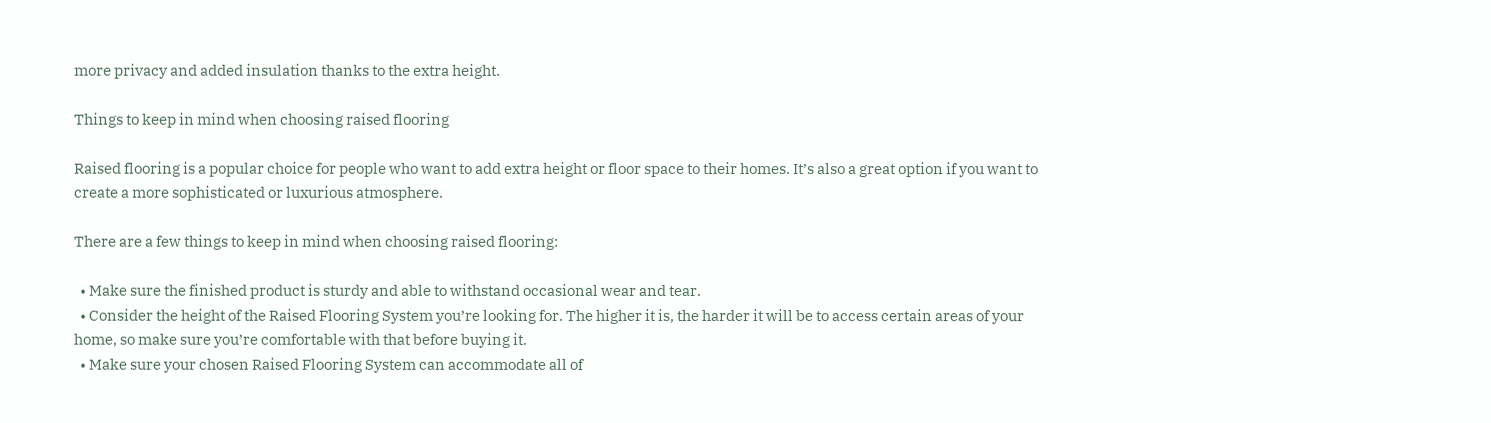more privacy and added insulation thanks to the extra height.

Things to keep in mind when choosing raised flooring

Raised flooring is a popular choice for people who want to add extra height or floor space to their homes. It’s also a great option if you want to create a more sophisticated or luxurious atmosphere.

There are a few things to keep in mind when choosing raised flooring:

  • Make sure the finished product is sturdy and able to withstand occasional wear and tear.
  • Consider the height of the Raised Flooring System you’re looking for. The higher it is, the harder it will be to access certain areas of your home, so make sure you’re comfortable with that before buying it.
  • Make sure your chosen Raised Flooring System can accommodate all of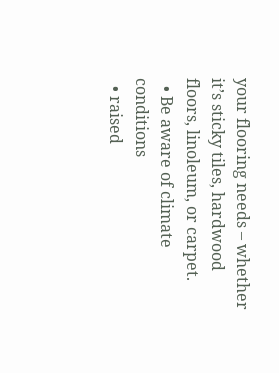your flooring needs – whether it’s sticky tiles, hardwood floors, linoleum, or carpet.
  • Be aware of climate conditions
  • raised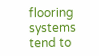flooring systems tend to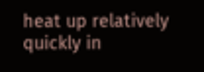heat up relatively quickly in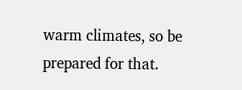warm climates, so be prepared for that.